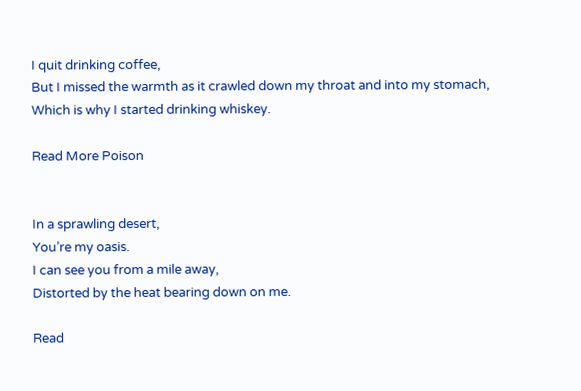I quit drinking coffee,
But I missed the warmth as it crawled down my throat and into my stomach,
Which is why I started drinking whiskey.

Read More Poison


In a sprawling desert,
You’re my oasis.
I can see you from a mile away,
Distorted by the heat bearing down on me.

Read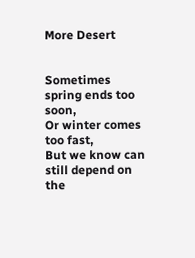More Desert


Sometimes spring ends too soon,
Or winter comes too fast,
But we know can still depend on the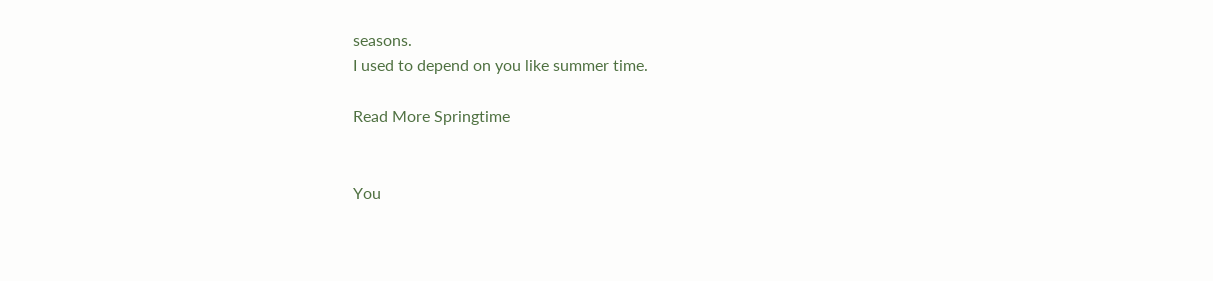seasons.
I used to depend on you like summer time.

Read More Springtime


You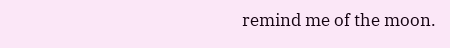remind me of the moon.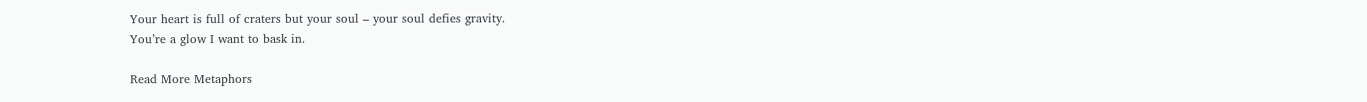Your heart is full of craters but your soul – your soul defies gravity.
You’re a glow I want to bask in.

Read More Metaphors